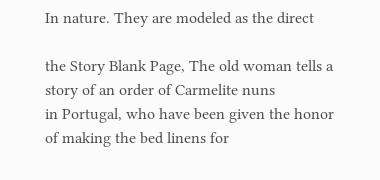In nature. They are modeled as the direct

the Story Blank Page, The old woman tells a story of an order of Carmelite nuns
in Portugal, who have been given the honor of making the bed linens for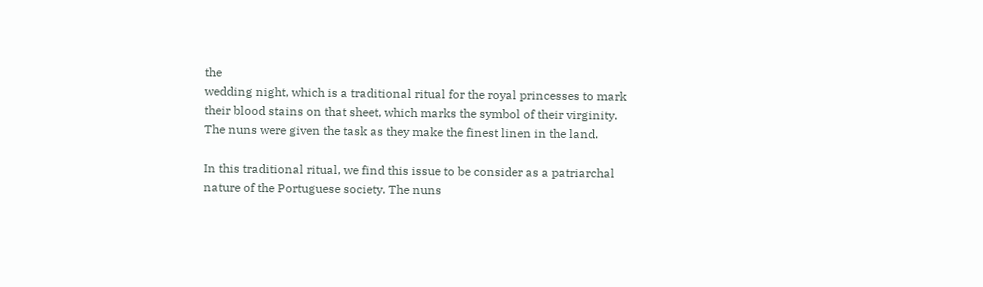the
wedding night, which is a traditional ritual for the royal princesses to mark
their blood stains on that sheet, which marks the symbol of their virginity.
The nuns were given the task as they make the finest linen in the land.

In this traditional ritual, we find this issue to be consider as a patriarchal
nature of the Portuguese society. The nuns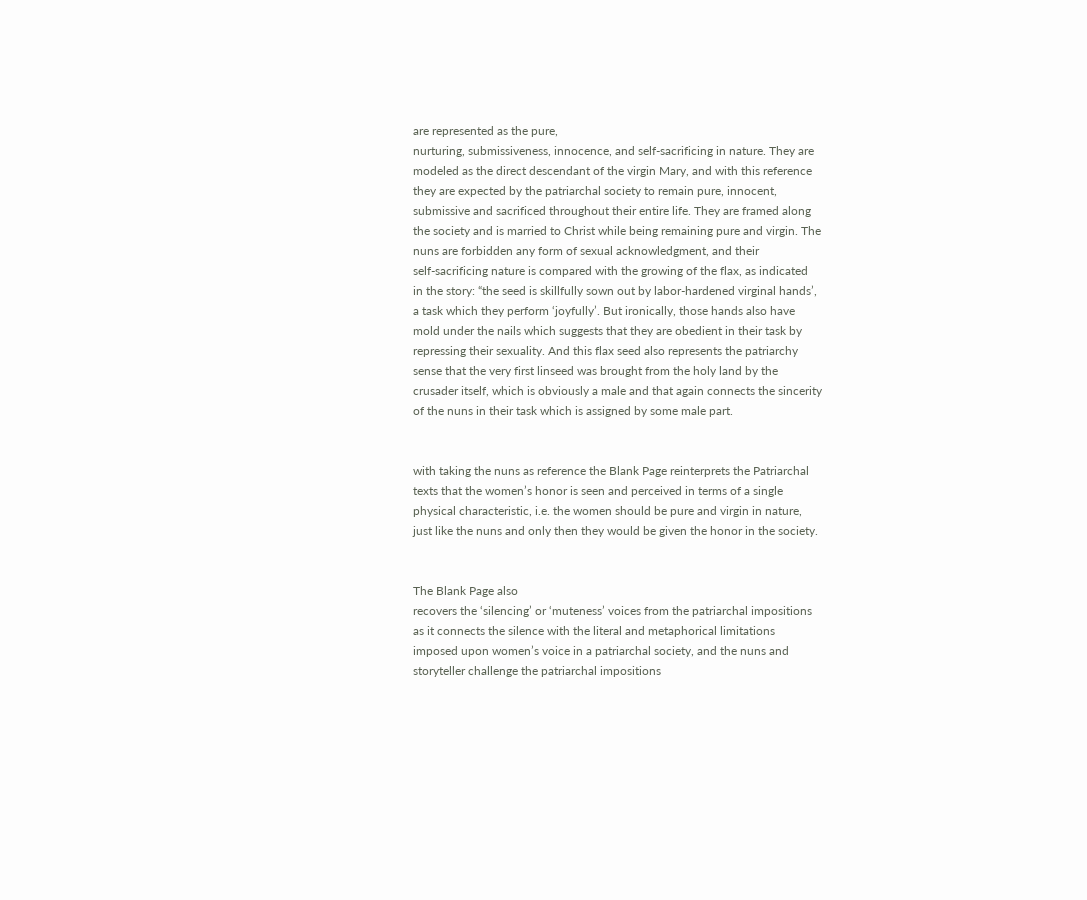are represented as the pure,
nurturing, submissiveness, innocence, and self-sacrificing in nature. They are
modeled as the direct descendant of the virgin Mary, and with this reference
they are expected by the patriarchal society to remain pure, innocent,
submissive and sacrificed throughout their entire life. They are framed along
the society and is married to Christ while being remaining pure and virgin. The
nuns are forbidden any form of sexual acknowledgment, and their
self-sacrificing nature is compared with the growing of the flax, as indicated
in the story: “the seed is skillfully sown out by labor-hardened virginal hands’,
a task which they perform ‘joyfully’. But ironically, those hands also have
mold under the nails which suggests that they are obedient in their task by
repressing their sexuality. And this flax seed also represents the patriarchy
sense that the very first linseed was brought from the holy land by the
crusader itself, which is obviously a male and that again connects the sincerity
of the nuns in their task which is assigned by some male part.


with taking the nuns as reference the Blank Page reinterprets the Patriarchal
texts that the women’s honor is seen and perceived in terms of a single
physical characteristic, i.e. the women should be pure and virgin in nature,
just like the nuns and only then they would be given the honor in the society.


The Blank Page also
recovers the ‘silencing’ or ‘muteness’ voices from the patriarchal impositions
as it connects the silence with the literal and metaphorical limitations
imposed upon women’s voice in a patriarchal society, and the nuns and
storyteller challenge the patriarchal impositions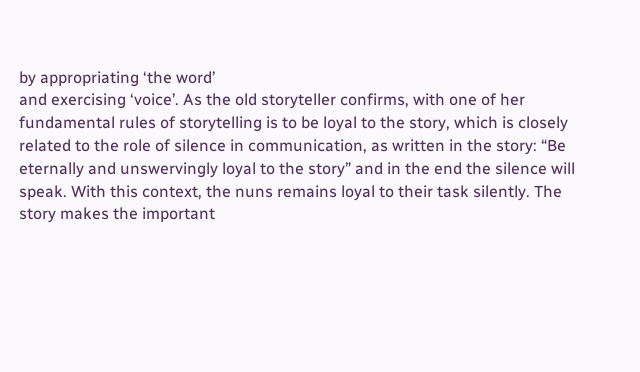by appropriating ‘the word’
and exercising ‘voice’. As the old storyteller confirms, with one of her
fundamental rules of storytelling is to be loyal to the story, which is closely
related to the role of silence in communication, as written in the story: “Be
eternally and unswervingly loyal to the story” and in the end the silence will
speak. With this context, the nuns remains loyal to their task silently. The
story makes the important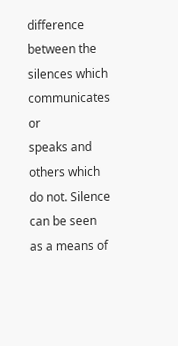difference between the silences which communicates or
speaks and others which do not. Silence can be seen as a means of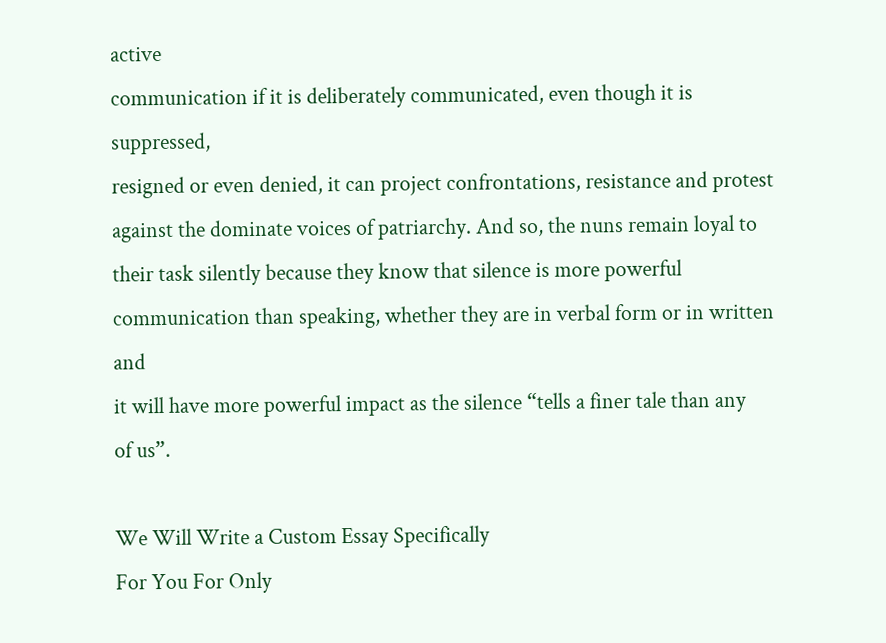active
communication if it is deliberately communicated, even though it is suppressed,
resigned or even denied, it can project confrontations, resistance and protest
against the dominate voices of patriarchy. And so, the nuns remain loyal to
their task silently because they know that silence is more powerful
communication than speaking, whether they are in verbal form or in written and
it will have more powerful impact as the silence “tells a finer tale than any
of us”.

We Will Write a Custom Essay Specifically
For You For Only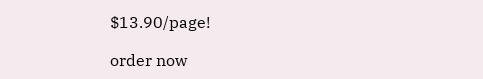$13.90/page!

order now